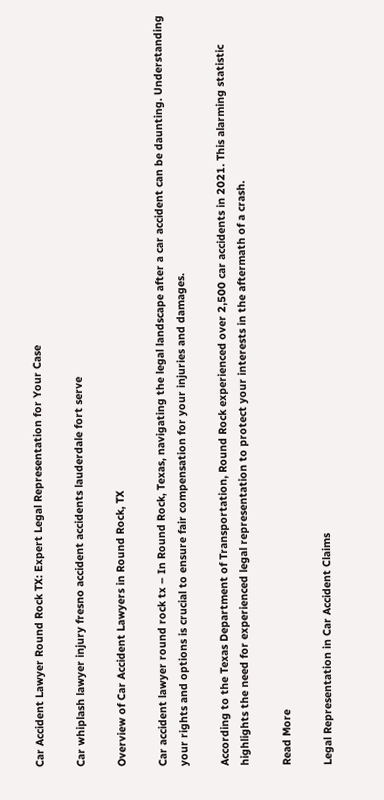Car Accident Lawyer Round Rock TX: Expert Legal Representation for Your Case

Car whiplash lawyer injury fresno accident accidents lauderdale fort serve

Overview of Car Accident Lawyers in Round Rock, TX

Car accident lawyer round rock tx – In Round Rock, Texas, navigating the legal landscape after a car accident can be daunting. Understanding your rights and options is crucial to ensure fair compensation for your injuries and damages.

According to the Texas Department of Transportation, Round Rock experienced over 2,500 car accidents in 2021. This alarming statistic highlights the need for experienced legal representation to protect your interests in the aftermath of a crash.

Read More

Legal Representation in Car Accident Claims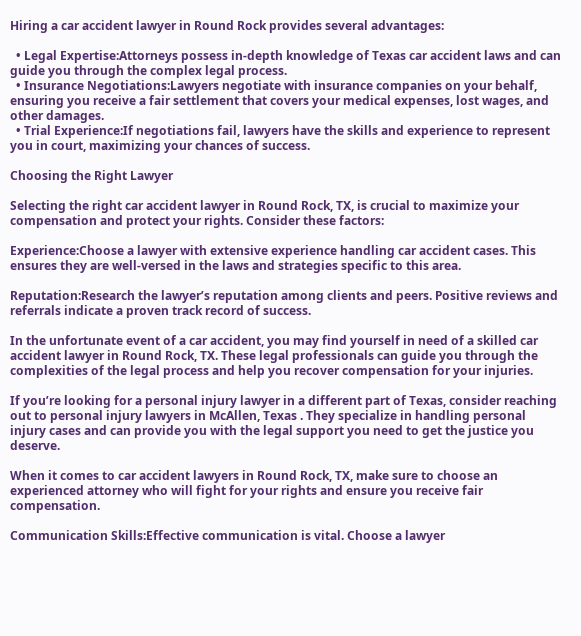Hiring a car accident lawyer in Round Rock provides several advantages:

  • Legal Expertise:Attorneys possess in-depth knowledge of Texas car accident laws and can guide you through the complex legal process.
  • Insurance Negotiations:Lawyers negotiate with insurance companies on your behalf, ensuring you receive a fair settlement that covers your medical expenses, lost wages, and other damages.
  • Trial Experience:If negotiations fail, lawyers have the skills and experience to represent you in court, maximizing your chances of success.

Choosing the Right Lawyer

Selecting the right car accident lawyer in Round Rock, TX, is crucial to maximize your compensation and protect your rights. Consider these factors:

Experience:Choose a lawyer with extensive experience handling car accident cases. This ensures they are well-versed in the laws and strategies specific to this area.

Reputation:Research the lawyer’s reputation among clients and peers. Positive reviews and referrals indicate a proven track record of success.

In the unfortunate event of a car accident, you may find yourself in need of a skilled car accident lawyer in Round Rock, TX. These legal professionals can guide you through the complexities of the legal process and help you recover compensation for your injuries.

If you’re looking for a personal injury lawyer in a different part of Texas, consider reaching out to personal injury lawyers in McAllen, Texas . They specialize in handling personal injury cases and can provide you with the legal support you need to get the justice you deserve.

When it comes to car accident lawyers in Round Rock, TX, make sure to choose an experienced attorney who will fight for your rights and ensure you receive fair compensation.

Communication Skills:Effective communication is vital. Choose a lawyer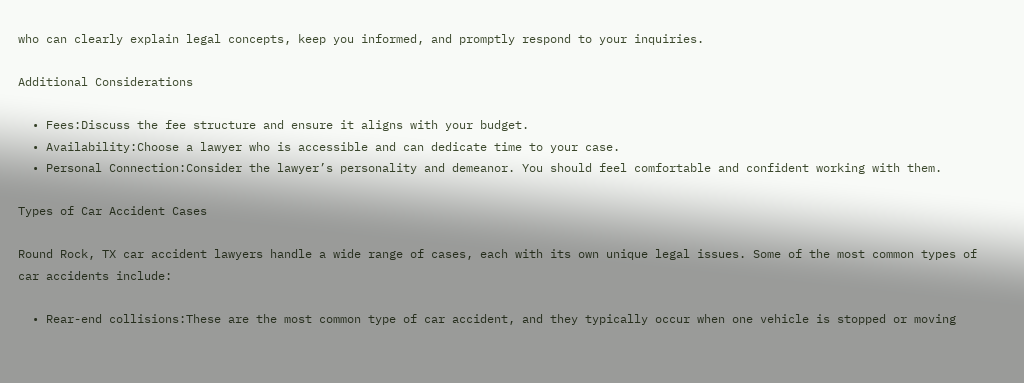who can clearly explain legal concepts, keep you informed, and promptly respond to your inquiries.

Additional Considerations

  • Fees:Discuss the fee structure and ensure it aligns with your budget.
  • Availability:Choose a lawyer who is accessible and can dedicate time to your case.
  • Personal Connection:Consider the lawyer’s personality and demeanor. You should feel comfortable and confident working with them.

Types of Car Accident Cases

Round Rock, TX car accident lawyers handle a wide range of cases, each with its own unique legal issues. Some of the most common types of car accidents include:

  • Rear-end collisions:These are the most common type of car accident, and they typically occur when one vehicle is stopped or moving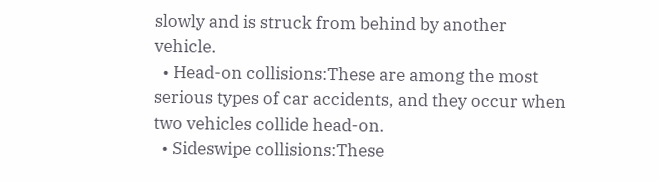slowly and is struck from behind by another vehicle.
  • Head-on collisions:These are among the most serious types of car accidents, and they occur when two vehicles collide head-on.
  • Sideswipe collisions:These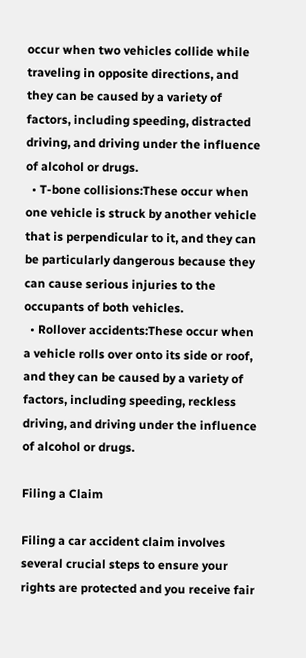occur when two vehicles collide while traveling in opposite directions, and they can be caused by a variety of factors, including speeding, distracted driving, and driving under the influence of alcohol or drugs.
  • T-bone collisions:These occur when one vehicle is struck by another vehicle that is perpendicular to it, and they can be particularly dangerous because they can cause serious injuries to the occupants of both vehicles.
  • Rollover accidents:These occur when a vehicle rolls over onto its side or roof, and they can be caused by a variety of factors, including speeding, reckless driving, and driving under the influence of alcohol or drugs.

Filing a Claim

Filing a car accident claim involves several crucial steps to ensure your rights are protected and you receive fair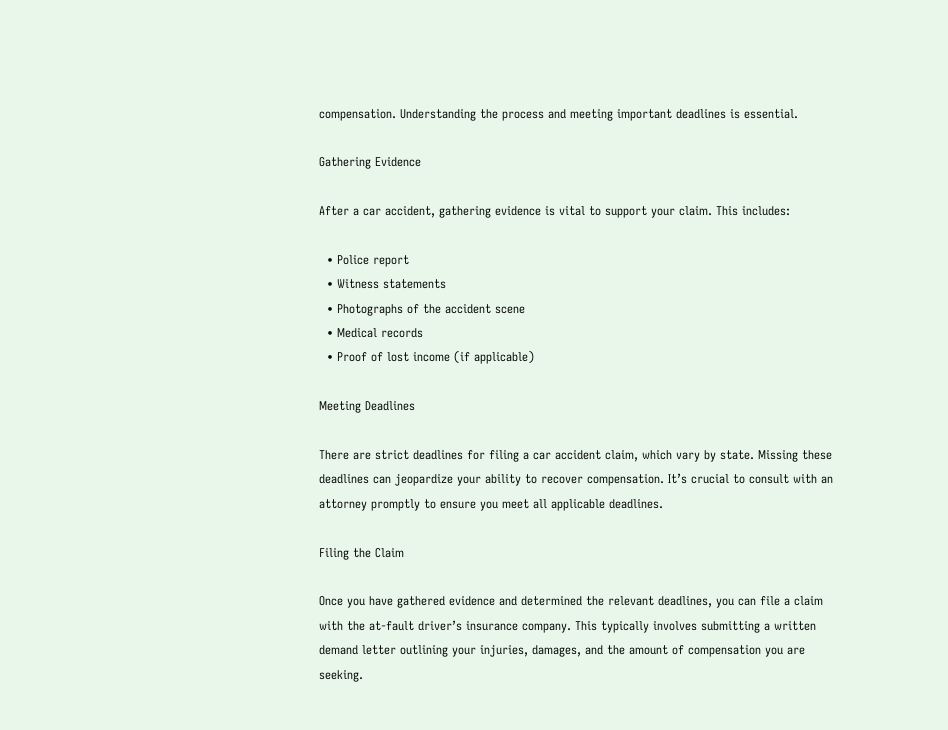compensation. Understanding the process and meeting important deadlines is essential.

Gathering Evidence

After a car accident, gathering evidence is vital to support your claim. This includes:

  • Police report
  • Witness statements
  • Photographs of the accident scene
  • Medical records
  • Proof of lost income (if applicable)

Meeting Deadlines

There are strict deadlines for filing a car accident claim, which vary by state. Missing these deadlines can jeopardize your ability to recover compensation. It’s crucial to consult with an attorney promptly to ensure you meet all applicable deadlines.

Filing the Claim

Once you have gathered evidence and determined the relevant deadlines, you can file a claim with the at-fault driver’s insurance company. This typically involves submitting a written demand letter outlining your injuries, damages, and the amount of compensation you are seeking.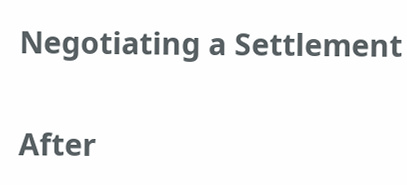Negotiating a Settlement

After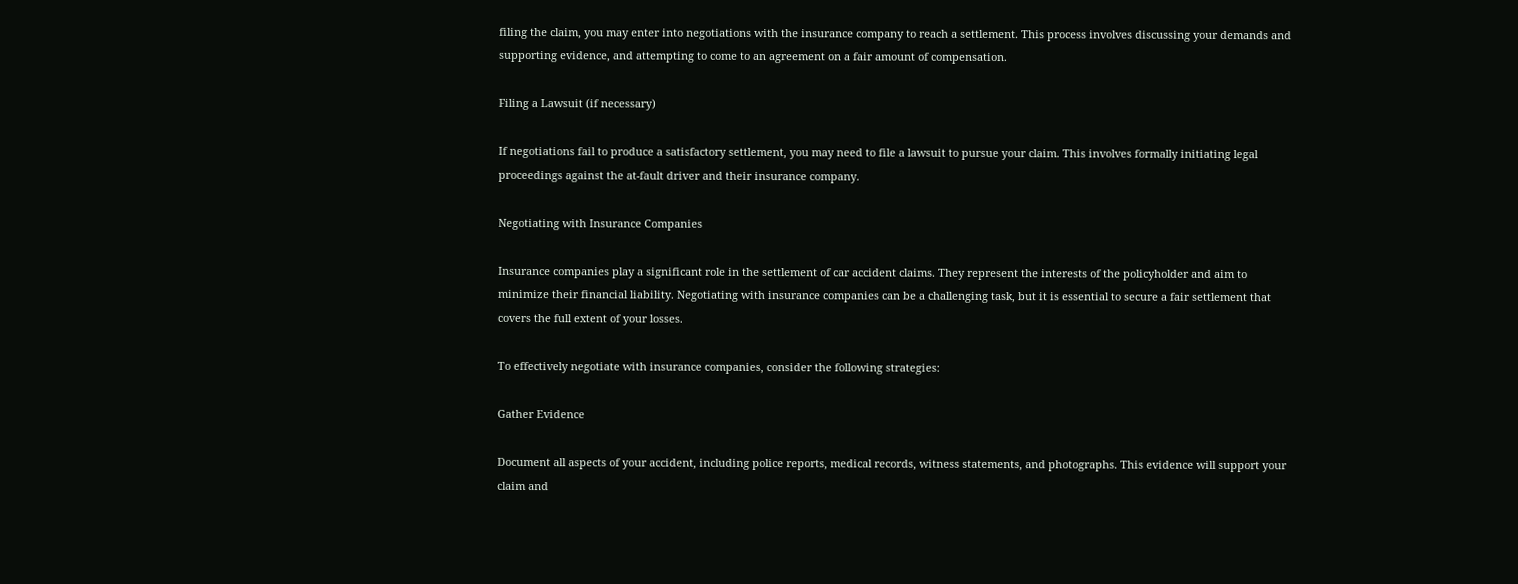filing the claim, you may enter into negotiations with the insurance company to reach a settlement. This process involves discussing your demands and supporting evidence, and attempting to come to an agreement on a fair amount of compensation.

Filing a Lawsuit (if necessary)

If negotiations fail to produce a satisfactory settlement, you may need to file a lawsuit to pursue your claim. This involves formally initiating legal proceedings against the at-fault driver and their insurance company.

Negotiating with Insurance Companies

Insurance companies play a significant role in the settlement of car accident claims. They represent the interests of the policyholder and aim to minimize their financial liability. Negotiating with insurance companies can be a challenging task, but it is essential to secure a fair settlement that covers the full extent of your losses.

To effectively negotiate with insurance companies, consider the following strategies:

Gather Evidence

Document all aspects of your accident, including police reports, medical records, witness statements, and photographs. This evidence will support your claim and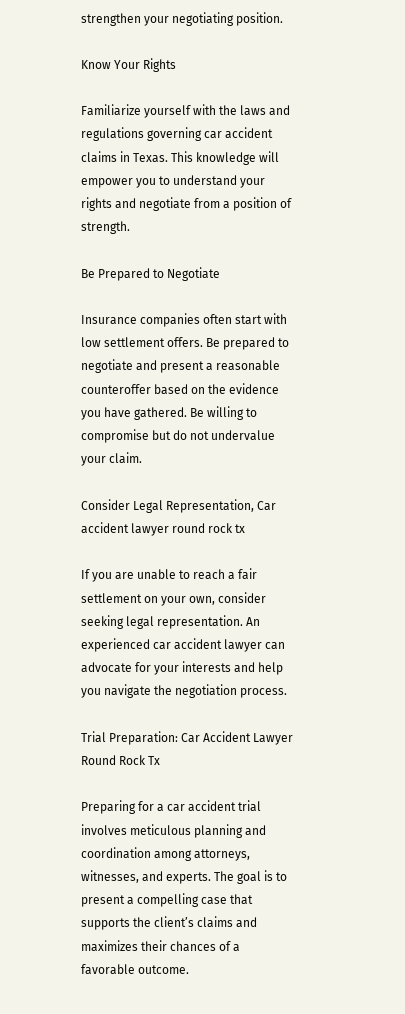strengthen your negotiating position.

Know Your Rights

Familiarize yourself with the laws and regulations governing car accident claims in Texas. This knowledge will empower you to understand your rights and negotiate from a position of strength.

Be Prepared to Negotiate

Insurance companies often start with low settlement offers. Be prepared to negotiate and present a reasonable counteroffer based on the evidence you have gathered. Be willing to compromise but do not undervalue your claim.

Consider Legal Representation, Car accident lawyer round rock tx

If you are unable to reach a fair settlement on your own, consider seeking legal representation. An experienced car accident lawyer can advocate for your interests and help you navigate the negotiation process.

Trial Preparation: Car Accident Lawyer Round Rock Tx

Preparing for a car accident trial involves meticulous planning and coordination among attorneys, witnesses, and experts. The goal is to present a compelling case that supports the client’s claims and maximizes their chances of a favorable outcome.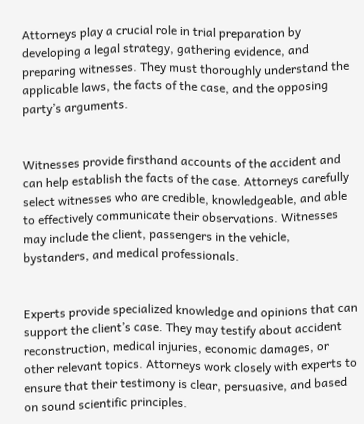Attorneys play a crucial role in trial preparation by developing a legal strategy, gathering evidence, and preparing witnesses. They must thoroughly understand the applicable laws, the facts of the case, and the opposing party’s arguments.


Witnesses provide firsthand accounts of the accident and can help establish the facts of the case. Attorneys carefully select witnesses who are credible, knowledgeable, and able to effectively communicate their observations. Witnesses may include the client, passengers in the vehicle, bystanders, and medical professionals.


Experts provide specialized knowledge and opinions that can support the client’s case. They may testify about accident reconstruction, medical injuries, economic damages, or other relevant topics. Attorneys work closely with experts to ensure that their testimony is clear, persuasive, and based on sound scientific principles.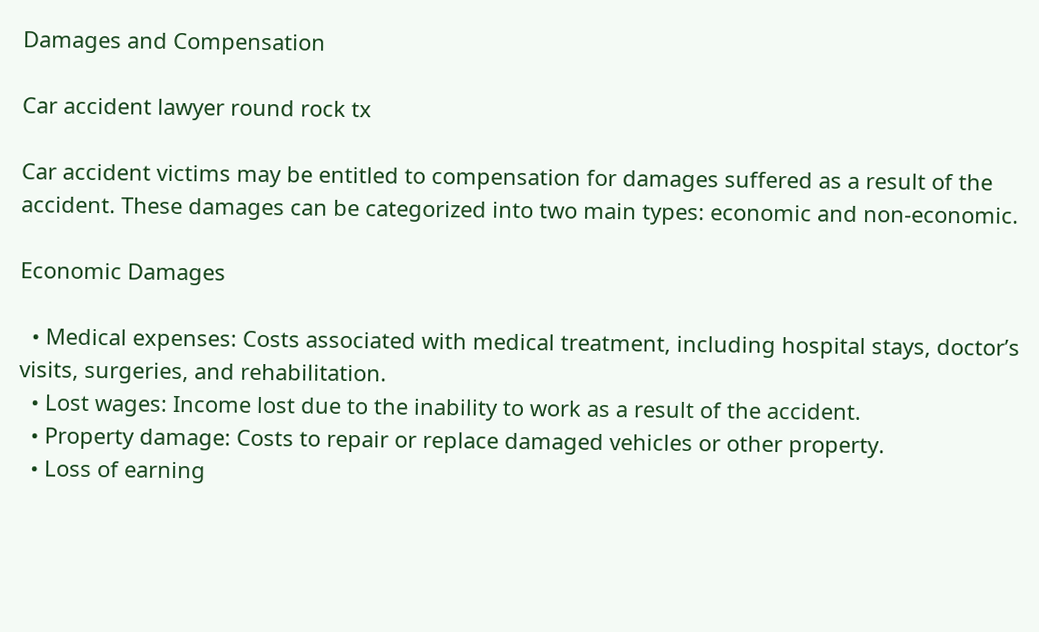Damages and Compensation

Car accident lawyer round rock tx

Car accident victims may be entitled to compensation for damages suffered as a result of the accident. These damages can be categorized into two main types: economic and non-economic.

Economic Damages

  • Medical expenses: Costs associated with medical treatment, including hospital stays, doctor’s visits, surgeries, and rehabilitation.
  • Lost wages: Income lost due to the inability to work as a result of the accident.
  • Property damage: Costs to repair or replace damaged vehicles or other property.
  • Loss of earning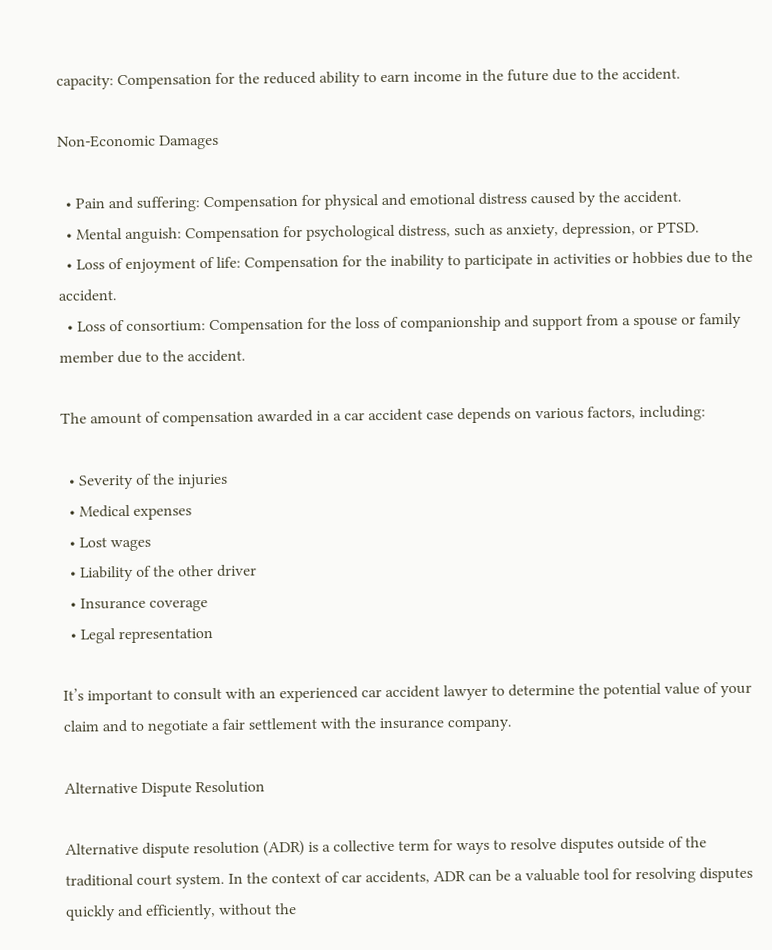capacity: Compensation for the reduced ability to earn income in the future due to the accident.

Non-Economic Damages

  • Pain and suffering: Compensation for physical and emotional distress caused by the accident.
  • Mental anguish: Compensation for psychological distress, such as anxiety, depression, or PTSD.
  • Loss of enjoyment of life: Compensation for the inability to participate in activities or hobbies due to the accident.
  • Loss of consortium: Compensation for the loss of companionship and support from a spouse or family member due to the accident.

The amount of compensation awarded in a car accident case depends on various factors, including:

  • Severity of the injuries
  • Medical expenses
  • Lost wages
  • Liability of the other driver
  • Insurance coverage
  • Legal representation

It’s important to consult with an experienced car accident lawyer to determine the potential value of your claim and to negotiate a fair settlement with the insurance company.

Alternative Dispute Resolution

Alternative dispute resolution (ADR) is a collective term for ways to resolve disputes outside of the traditional court system. In the context of car accidents, ADR can be a valuable tool for resolving disputes quickly and efficiently, without the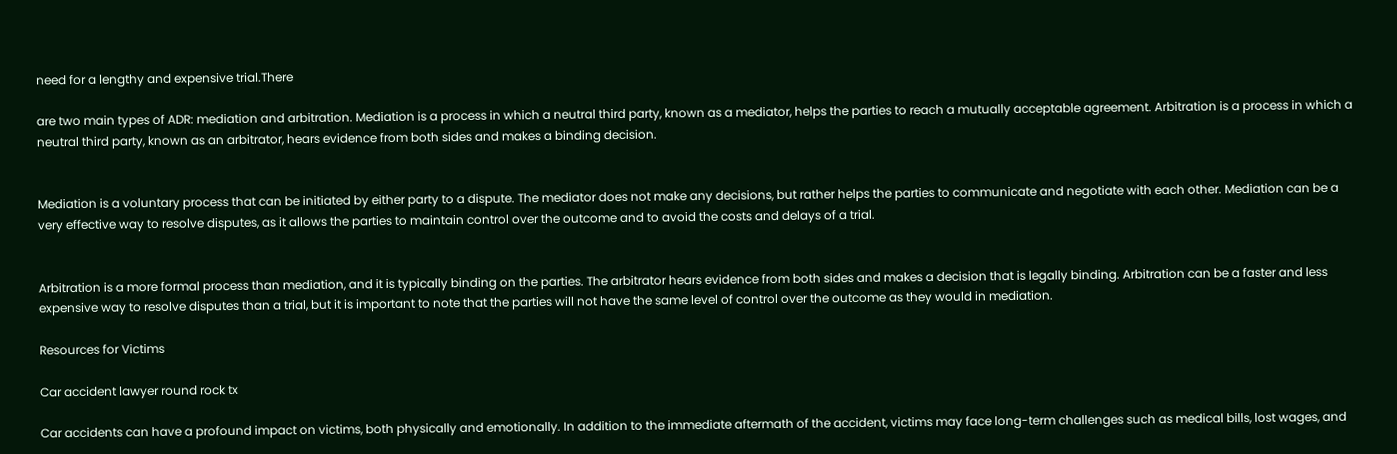need for a lengthy and expensive trial.There

are two main types of ADR: mediation and arbitration. Mediation is a process in which a neutral third party, known as a mediator, helps the parties to reach a mutually acceptable agreement. Arbitration is a process in which a neutral third party, known as an arbitrator, hears evidence from both sides and makes a binding decision.


Mediation is a voluntary process that can be initiated by either party to a dispute. The mediator does not make any decisions, but rather helps the parties to communicate and negotiate with each other. Mediation can be a very effective way to resolve disputes, as it allows the parties to maintain control over the outcome and to avoid the costs and delays of a trial.


Arbitration is a more formal process than mediation, and it is typically binding on the parties. The arbitrator hears evidence from both sides and makes a decision that is legally binding. Arbitration can be a faster and less expensive way to resolve disputes than a trial, but it is important to note that the parties will not have the same level of control over the outcome as they would in mediation.

Resources for Victims

Car accident lawyer round rock tx

Car accidents can have a profound impact on victims, both physically and emotionally. In addition to the immediate aftermath of the accident, victims may face long-term challenges such as medical bills, lost wages, and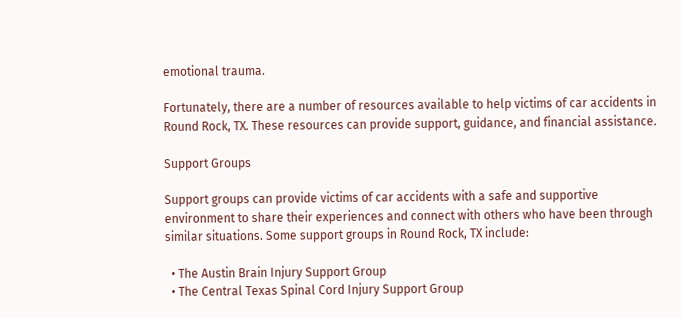emotional trauma.

Fortunately, there are a number of resources available to help victims of car accidents in Round Rock, TX. These resources can provide support, guidance, and financial assistance.

Support Groups

Support groups can provide victims of car accidents with a safe and supportive environment to share their experiences and connect with others who have been through similar situations. Some support groups in Round Rock, TX include:

  • The Austin Brain Injury Support Group
  • The Central Texas Spinal Cord Injury Support Group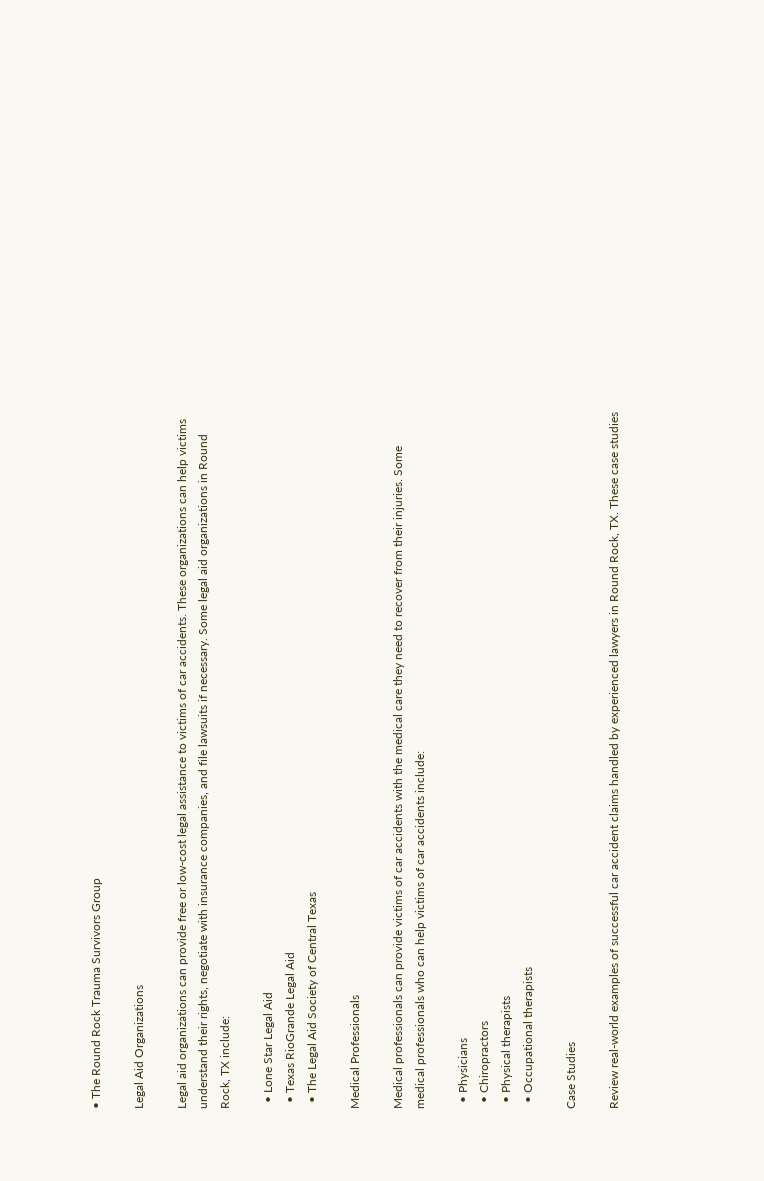• The Round Rock Trauma Survivors Group

Legal Aid Organizations

Legal aid organizations can provide free or low-cost legal assistance to victims of car accidents. These organizations can help victims understand their rights, negotiate with insurance companies, and file lawsuits if necessary. Some legal aid organizations in Round Rock, TX include:

  • Lone Star Legal Aid
  • Texas RioGrande Legal Aid
  • The Legal Aid Society of Central Texas

Medical Professionals

Medical professionals can provide victims of car accidents with the medical care they need to recover from their injuries. Some medical professionals who can help victims of car accidents include:

  • Physicians
  • Chiropractors
  • Physical therapists
  • Occupational therapists

Case Studies

Review real-world examples of successful car accident claims handled by experienced lawyers in Round Rock, TX. These case studies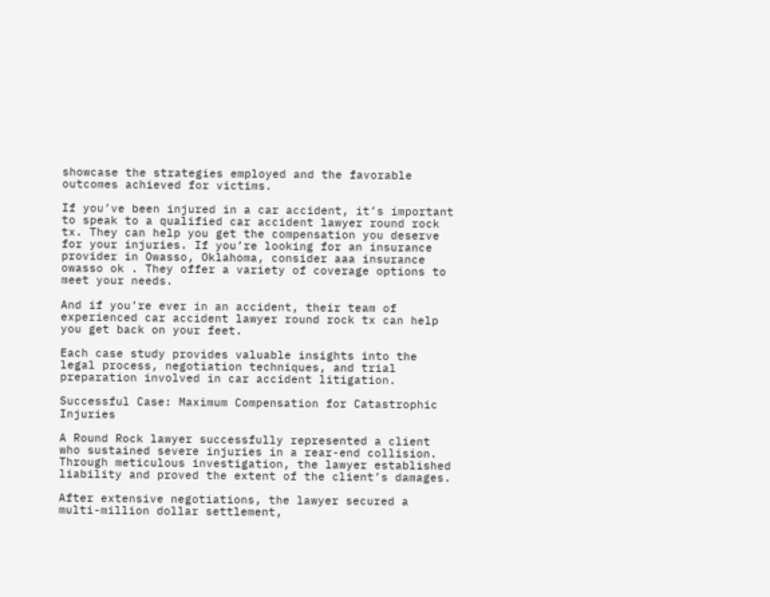showcase the strategies employed and the favorable outcomes achieved for victims.

If you’ve been injured in a car accident, it’s important to speak to a qualified car accident lawyer round rock tx. They can help you get the compensation you deserve for your injuries. If you’re looking for an insurance provider in Owasso, Oklahoma, consider aaa insurance owasso ok . They offer a variety of coverage options to meet your needs.

And if you’re ever in an accident, their team of experienced car accident lawyer round rock tx can help you get back on your feet.

Each case study provides valuable insights into the legal process, negotiation techniques, and trial preparation involved in car accident litigation.

Successful Case: Maximum Compensation for Catastrophic Injuries

A Round Rock lawyer successfully represented a client who sustained severe injuries in a rear-end collision. Through meticulous investigation, the lawyer established liability and proved the extent of the client’s damages.

After extensive negotiations, the lawyer secured a multi-million dollar settlement,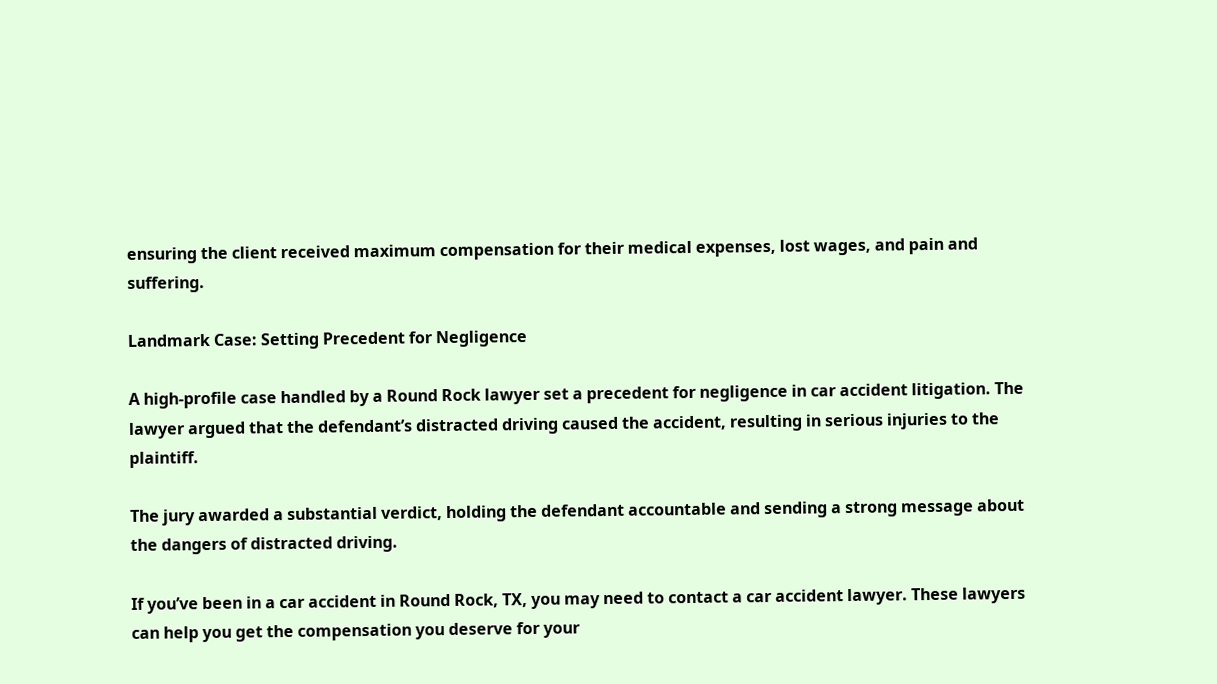ensuring the client received maximum compensation for their medical expenses, lost wages, and pain and suffering.

Landmark Case: Setting Precedent for Negligence

A high-profile case handled by a Round Rock lawyer set a precedent for negligence in car accident litigation. The lawyer argued that the defendant’s distracted driving caused the accident, resulting in serious injuries to the plaintiff.

The jury awarded a substantial verdict, holding the defendant accountable and sending a strong message about the dangers of distracted driving.

If you’ve been in a car accident in Round Rock, TX, you may need to contact a car accident lawyer. These lawyers can help you get the compensation you deserve for your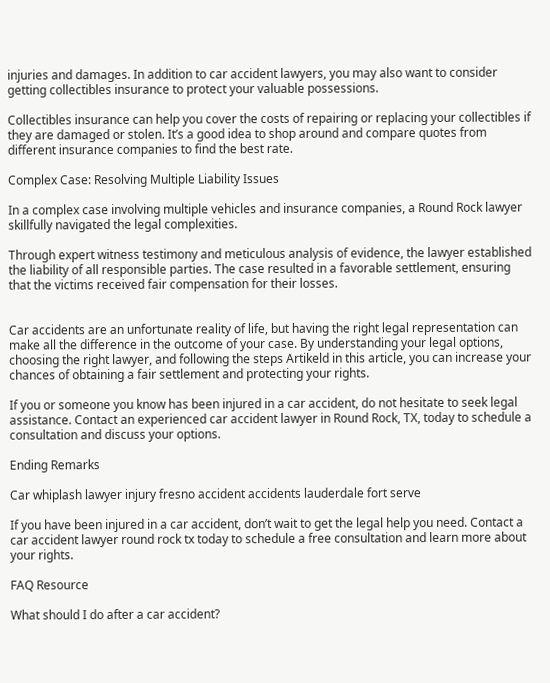injuries and damages. In addition to car accident lawyers, you may also want to consider getting collectibles insurance to protect your valuable possessions.

Collectibles insurance can help you cover the costs of repairing or replacing your collectibles if they are damaged or stolen. It’s a good idea to shop around and compare quotes from different insurance companies to find the best rate.

Complex Case: Resolving Multiple Liability Issues

In a complex case involving multiple vehicles and insurance companies, a Round Rock lawyer skillfully navigated the legal complexities.

Through expert witness testimony and meticulous analysis of evidence, the lawyer established the liability of all responsible parties. The case resulted in a favorable settlement, ensuring that the victims received fair compensation for their losses.


Car accidents are an unfortunate reality of life, but having the right legal representation can make all the difference in the outcome of your case. By understanding your legal options, choosing the right lawyer, and following the steps Artikeld in this article, you can increase your chances of obtaining a fair settlement and protecting your rights.

If you or someone you know has been injured in a car accident, do not hesitate to seek legal assistance. Contact an experienced car accident lawyer in Round Rock, TX, today to schedule a consultation and discuss your options.

Ending Remarks

Car whiplash lawyer injury fresno accident accidents lauderdale fort serve

If you have been injured in a car accident, don’t wait to get the legal help you need. Contact a car accident lawyer round rock tx today to schedule a free consultation and learn more about your rights.

FAQ Resource

What should I do after a car accident?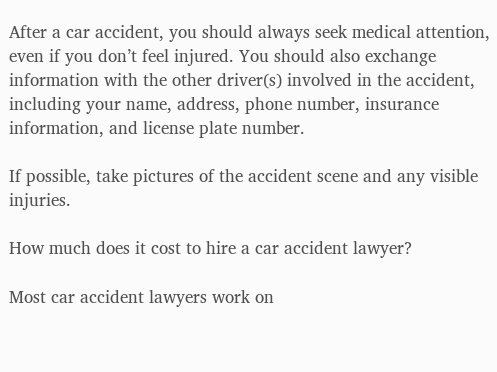After a car accident, you should always seek medical attention, even if you don’t feel injured. You should also exchange information with the other driver(s) involved in the accident, including your name, address, phone number, insurance information, and license plate number.

If possible, take pictures of the accident scene and any visible injuries.

How much does it cost to hire a car accident lawyer?

Most car accident lawyers work on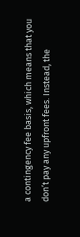a contingency fee basis, which means that you don’t pay any upfront fees. Instead, the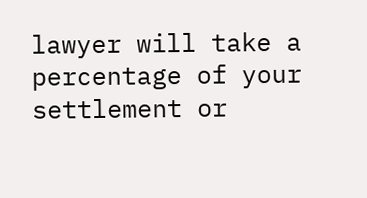lawyer will take a percentage of your settlement or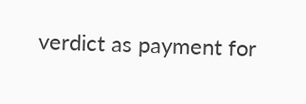verdict as payment for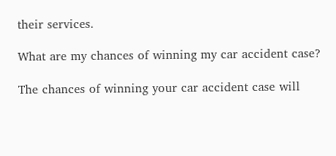their services.

What are my chances of winning my car accident case?

The chances of winning your car accident case will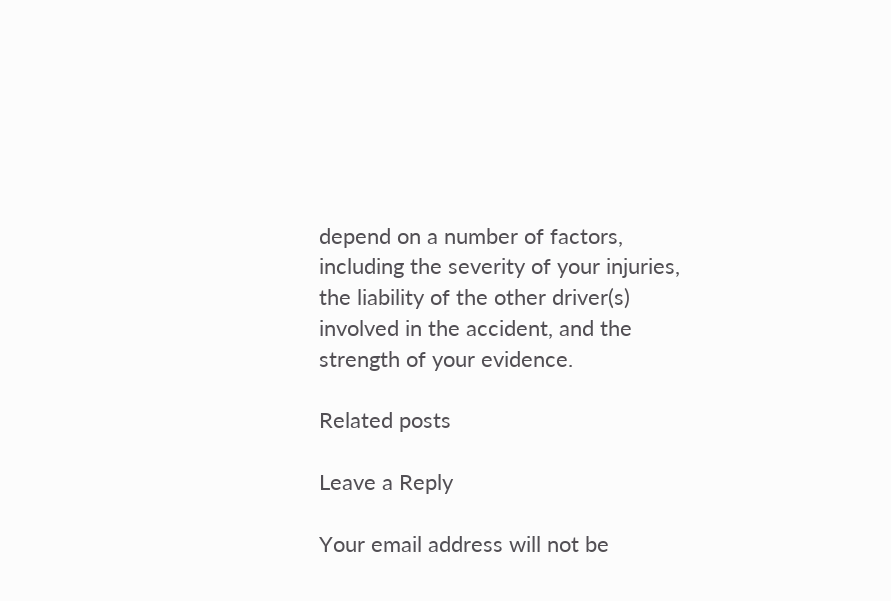depend on a number of factors, including the severity of your injuries, the liability of the other driver(s) involved in the accident, and the strength of your evidence.

Related posts

Leave a Reply

Your email address will not be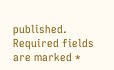published. Required fields are marked *